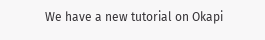We have a new tutorial on Okapi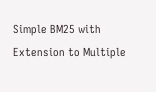Simple BM25 with Extension to Multiple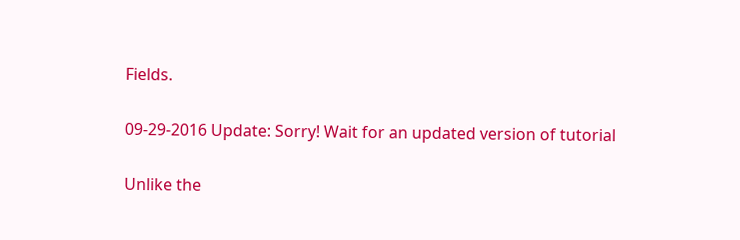Fields.

09-29-2016 Update: Sorry! Wait for an updated version of tutorial

Unlike the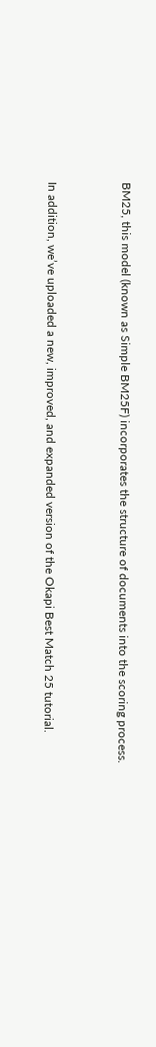BM25, this model (known as Simple BM25F) incorporates the structure of documents into the scoring process.


In addition, we’ve uploaded a new, improved, and expanded version of the Okapi Best Match 25 tutorial.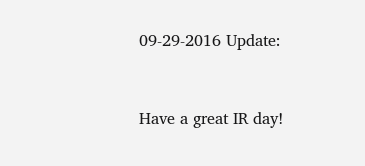09-29-2016 Update:



Have a great IR day!